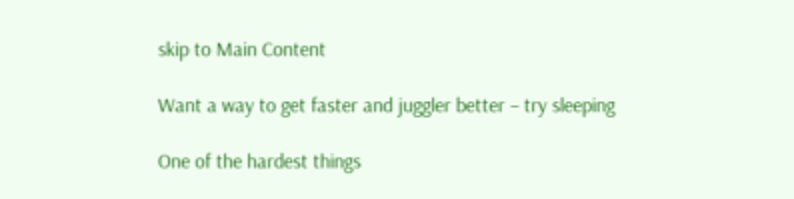skip to Main Content

Want a way to get faster and juggler better – try sleeping

One of the hardest things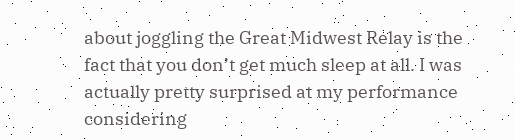about joggling the Great Midwest Relay is the fact that you don’t get much sleep at all. I was actually pretty surprised at my performance considering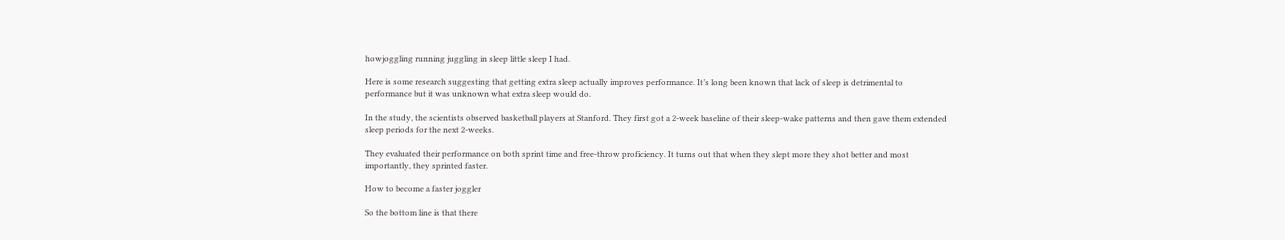howjoggling running juggling in sleep little sleep I had.

Here is some research suggesting that getting extra sleep actually improves performance. It’s long been known that lack of sleep is detrimental to performance but it was unknown what extra sleep would do.

In the study, the scientists observed basketball players at Stanford. They first got a 2-week baseline of their sleep-wake patterns and then gave them extended sleep periods for the next 2-weeks.

They evaluated their performance on both sprint time and free-throw proficiency. It turns out that when they slept more they shot better and most importantly, they sprinted faster.

How to become a faster joggler

So the bottom line is that there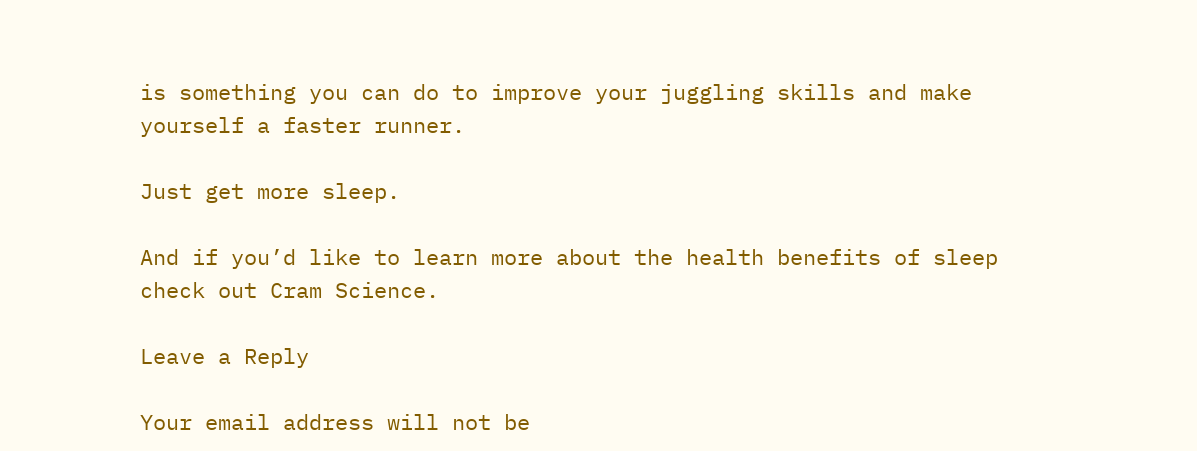is something you can do to improve your juggling skills and make yourself a faster runner.

Just get more sleep.

And if you’d like to learn more about the health benefits of sleep check out Cram Science.

Leave a Reply

Your email address will not be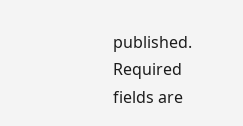published. Required fields are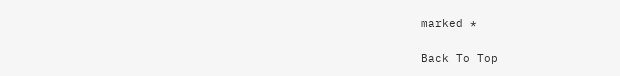marked *

Back To Top